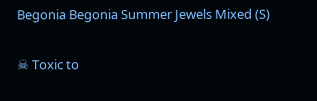Begonia Begonia Summer Jewels Mixed (S)

☠ Toxic to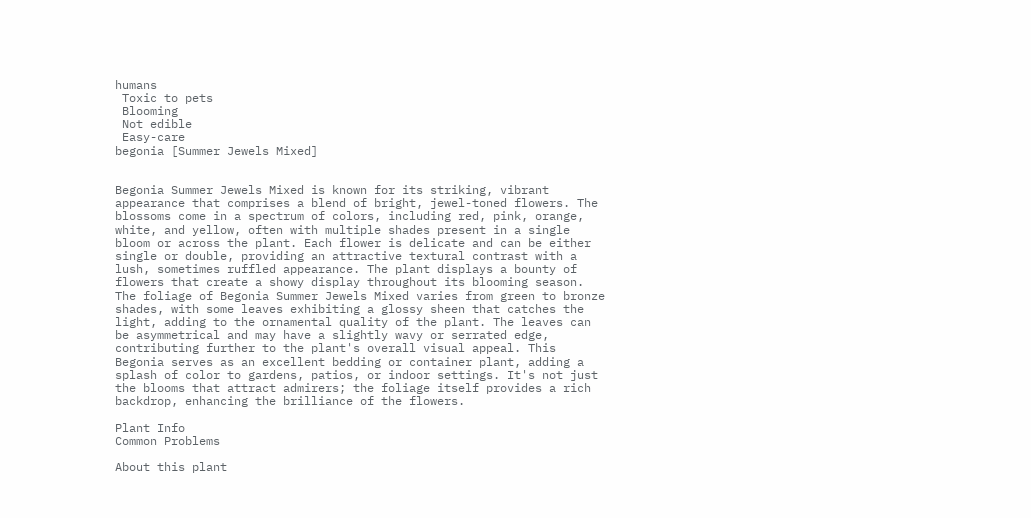humans
 Toxic to pets
 Blooming
 Not edible
 Easy-care
begonia [Summer Jewels Mixed]


Begonia Summer Jewels Mixed is known for its striking, vibrant appearance that comprises a blend of bright, jewel-toned flowers. The blossoms come in a spectrum of colors, including red, pink, orange, white, and yellow, often with multiple shades present in a single bloom or across the plant. Each flower is delicate and can be either single or double, providing an attractive textural contrast with a lush, sometimes ruffled appearance. The plant displays a bounty of flowers that create a showy display throughout its blooming season. The foliage of Begonia Summer Jewels Mixed varies from green to bronze shades, with some leaves exhibiting a glossy sheen that catches the light, adding to the ornamental quality of the plant. The leaves can be asymmetrical and may have a slightly wavy or serrated edge, contributing further to the plant's overall visual appeal. This Begonia serves as an excellent bedding or container plant, adding a splash of color to gardens, patios, or indoor settings. It's not just the blooms that attract admirers; the foliage itself provides a rich backdrop, enhancing the brilliance of the flowers.

Plant Info
Common Problems

About this plant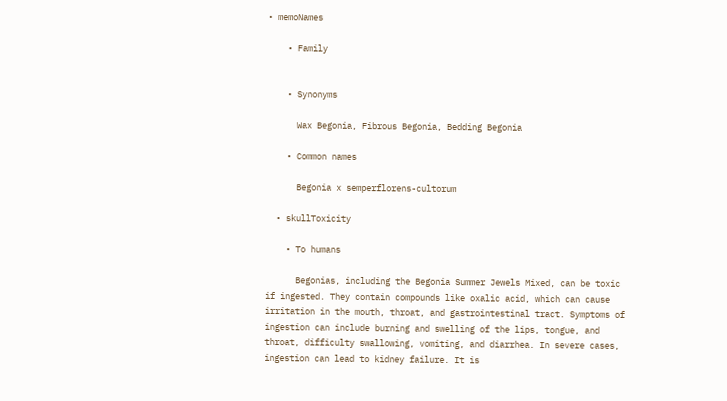• memoNames

    • Family


    • Synonyms

      Wax Begonia, Fibrous Begonia, Bedding Begonia

    • Common names

      Begonia x semperflorens-cultorum

  • skullToxicity

    • To humans

      Begonias, including the Begonia Summer Jewels Mixed, can be toxic if ingested. They contain compounds like oxalic acid, which can cause irritation in the mouth, throat, and gastrointestinal tract. Symptoms of ingestion can include burning and swelling of the lips, tongue, and throat, difficulty swallowing, vomiting, and diarrhea. In severe cases, ingestion can lead to kidney failure. It is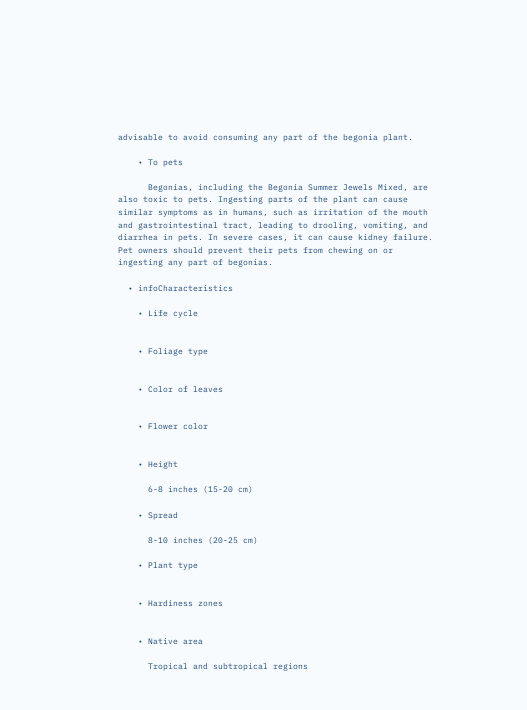advisable to avoid consuming any part of the begonia plant.

    • To pets

      Begonias, including the Begonia Summer Jewels Mixed, are also toxic to pets. Ingesting parts of the plant can cause similar symptoms as in humans, such as irritation of the mouth and gastrointestinal tract, leading to drooling, vomiting, and diarrhea in pets. In severe cases, it can cause kidney failure. Pet owners should prevent their pets from chewing on or ingesting any part of begonias.

  • infoCharacteristics

    • Life cycle


    • Foliage type


    • Color of leaves


    • Flower color


    • Height

      6-8 inches (15-20 cm)

    • Spread

      8-10 inches (20-25 cm)

    • Plant type


    • Hardiness zones


    • Native area

      Tropical and subtropical regions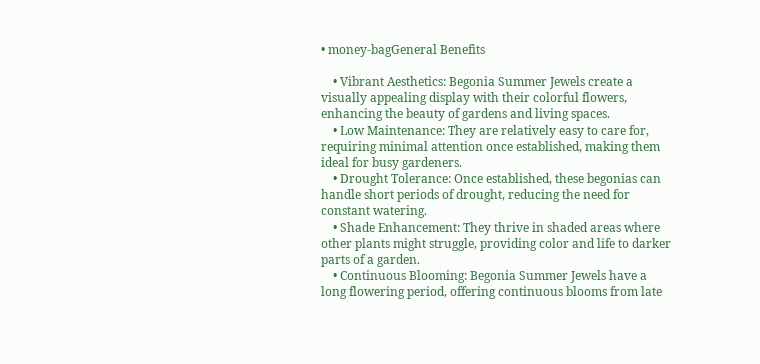• money-bagGeneral Benefits

    • Vibrant Aesthetics: Begonia Summer Jewels create a visually appealing display with their colorful flowers, enhancing the beauty of gardens and living spaces.
    • Low Maintenance: They are relatively easy to care for, requiring minimal attention once established, making them ideal for busy gardeners.
    • Drought Tolerance: Once established, these begonias can handle short periods of drought, reducing the need for constant watering.
    • Shade Enhancement: They thrive in shaded areas where other plants might struggle, providing color and life to darker parts of a garden.
    • Continuous Blooming: Begonia Summer Jewels have a long flowering period, offering continuous blooms from late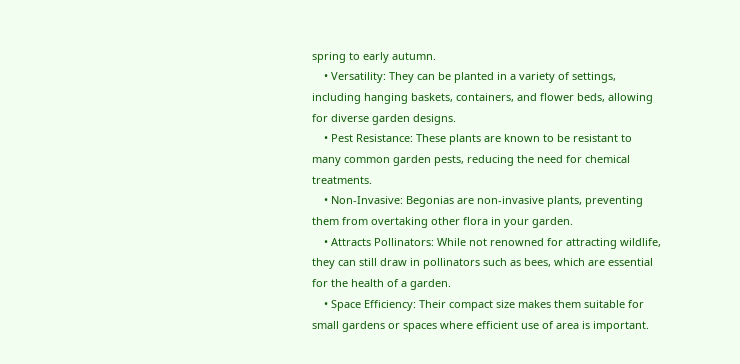spring to early autumn.
    • Versatility: They can be planted in a variety of settings, including hanging baskets, containers, and flower beds, allowing for diverse garden designs.
    • Pest Resistance: These plants are known to be resistant to many common garden pests, reducing the need for chemical treatments.
    • Non-Invasive: Begonias are non-invasive plants, preventing them from overtaking other flora in your garden.
    • Attracts Pollinators: While not renowned for attracting wildlife, they can still draw in pollinators such as bees, which are essential for the health of a garden.
    • Space Efficiency: Their compact size makes them suitable for small gardens or spaces where efficient use of area is important.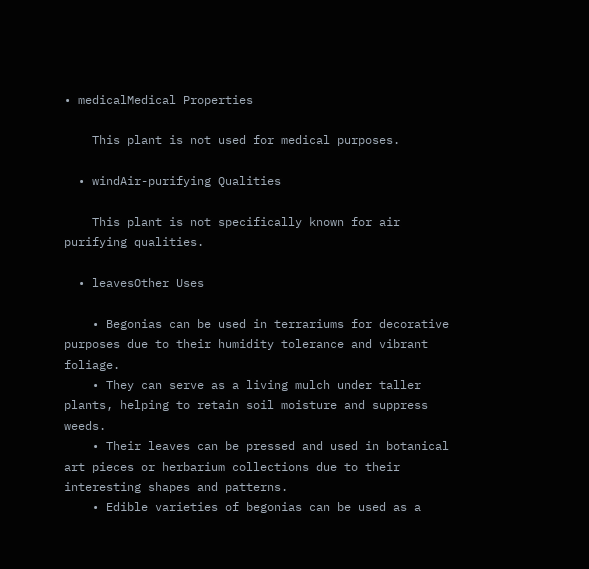• medicalMedical Properties

    This plant is not used for medical purposes.

  • windAir-purifying Qualities

    This plant is not specifically known for air purifying qualities.

  • leavesOther Uses

    • Begonias can be used in terrariums for decorative purposes due to their humidity tolerance and vibrant foliage.
    • They can serve as a living mulch under taller plants, helping to retain soil moisture and suppress weeds.
    • Their leaves can be pressed and used in botanical art pieces or herbarium collections due to their interesting shapes and patterns.
    • Edible varieties of begonias can be used as a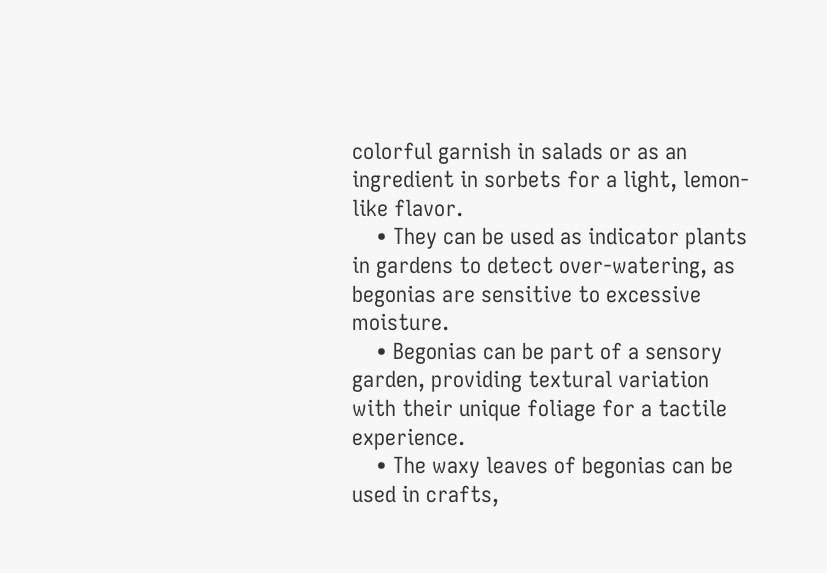colorful garnish in salads or as an ingredient in sorbets for a light, lemon-like flavor.
    • They can be used as indicator plants in gardens to detect over-watering, as begonias are sensitive to excessive moisture.
    • Begonias can be part of a sensory garden, providing textural variation with their unique foliage for a tactile experience.
    • The waxy leaves of begonias can be used in crafts,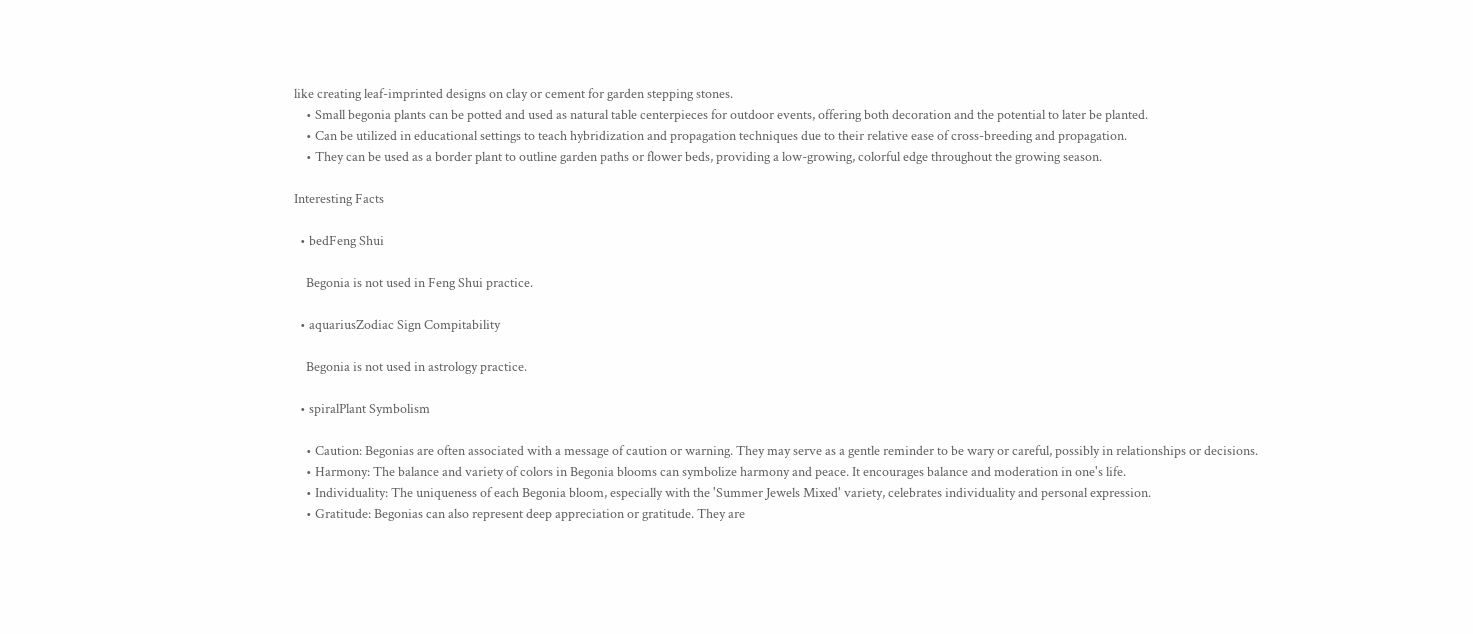like creating leaf-imprinted designs on clay or cement for garden stepping stones.
    • Small begonia plants can be potted and used as natural table centerpieces for outdoor events, offering both decoration and the potential to later be planted.
    • Can be utilized in educational settings to teach hybridization and propagation techniques due to their relative ease of cross-breeding and propagation.
    • They can be used as a border plant to outline garden paths or flower beds, providing a low-growing, colorful edge throughout the growing season.

Interesting Facts

  • bedFeng Shui

    Begonia is not used in Feng Shui practice.

  • aquariusZodiac Sign Compitability

    Begonia is not used in astrology practice.

  • spiralPlant Symbolism

    • Caution: Begonias are often associated with a message of caution or warning. They may serve as a gentle reminder to be wary or careful, possibly in relationships or decisions.
    • Harmony: The balance and variety of colors in Begonia blooms can symbolize harmony and peace. It encourages balance and moderation in one's life.
    • Individuality: The uniqueness of each Begonia bloom, especially with the 'Summer Jewels Mixed' variety, celebrates individuality and personal expression.
    • Gratitude: Begonias can also represent deep appreciation or gratitude. They are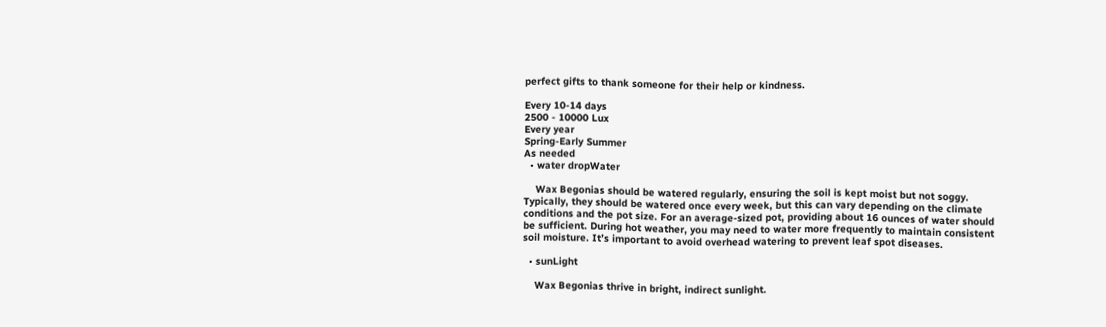perfect gifts to thank someone for their help or kindness.

Every 10-14 days
2500 - 10000 Lux
Every year
Spring-Early Summer
As needed
  • water dropWater

    Wax Begonias should be watered regularly, ensuring the soil is kept moist but not soggy. Typically, they should be watered once every week, but this can vary depending on the climate conditions and the pot size. For an average-sized pot, providing about 16 ounces of water should be sufficient. During hot weather, you may need to water more frequently to maintain consistent soil moisture. It’s important to avoid overhead watering to prevent leaf spot diseases.

  • sunLight

    Wax Begonias thrive in bright, indirect sunlight.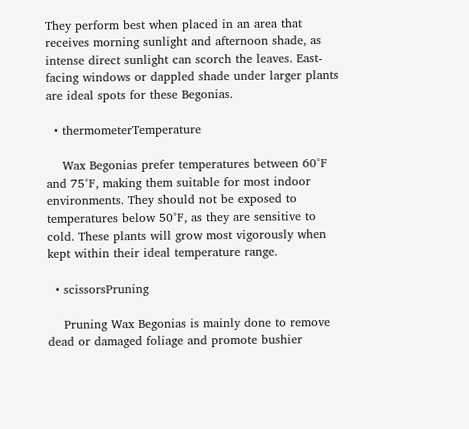They perform best when placed in an area that receives morning sunlight and afternoon shade, as intense direct sunlight can scorch the leaves. East-facing windows or dappled shade under larger plants are ideal spots for these Begonias.

  • thermometerTemperature

    Wax Begonias prefer temperatures between 60°F and 75°F, making them suitable for most indoor environments. They should not be exposed to temperatures below 50°F, as they are sensitive to cold. These plants will grow most vigorously when kept within their ideal temperature range.

  • scissorsPruning

    Pruning Wax Begonias is mainly done to remove dead or damaged foliage and promote bushier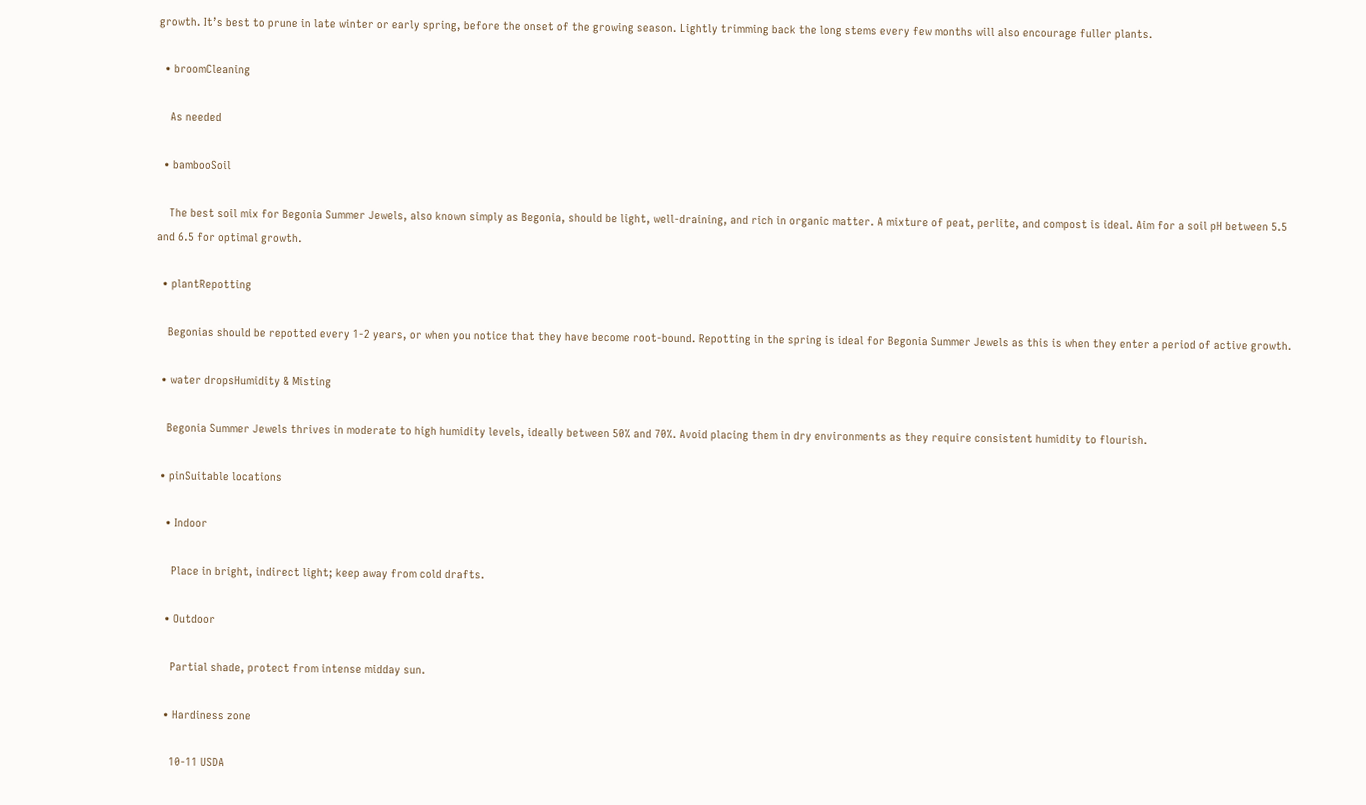growth. It’s best to prune in late winter or early spring, before the onset of the growing season. Lightly trimming back the long stems every few months will also encourage fuller plants.

  • broomCleaning

    As needed

  • bambooSoil

    The best soil mix for Begonia Summer Jewels, also known simply as Begonia, should be light, well-draining, and rich in organic matter. A mixture of peat, perlite, and compost is ideal. Aim for a soil pH between 5.5 and 6.5 for optimal growth.

  • plantRepotting

    Begonias should be repotted every 1-2 years, or when you notice that they have become root-bound. Repotting in the spring is ideal for Begonia Summer Jewels as this is when they enter a period of active growth.

  • water dropsHumidity & Misting

    Begonia Summer Jewels thrives in moderate to high humidity levels, ideally between 50% and 70%. Avoid placing them in dry environments as they require consistent humidity to flourish.

  • pinSuitable locations

    • Indoor

      Place in bright, indirect light; keep away from cold drafts.

    • Outdoor

      Partial shade, protect from intense midday sun.

    • Hardiness zone

      10-11 USDA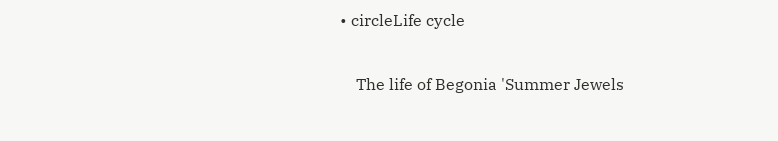• circleLife cycle

    The life of Begonia 'Summer Jewels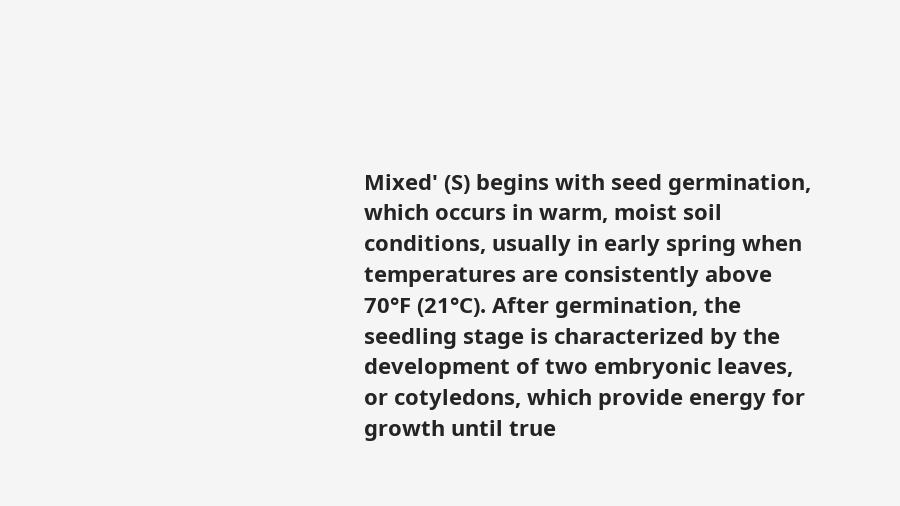Mixed' (S) begins with seed germination, which occurs in warm, moist soil conditions, usually in early spring when temperatures are consistently above 70°F (21°C). After germination, the seedling stage is characterized by the development of two embryonic leaves, or cotyledons, which provide energy for growth until true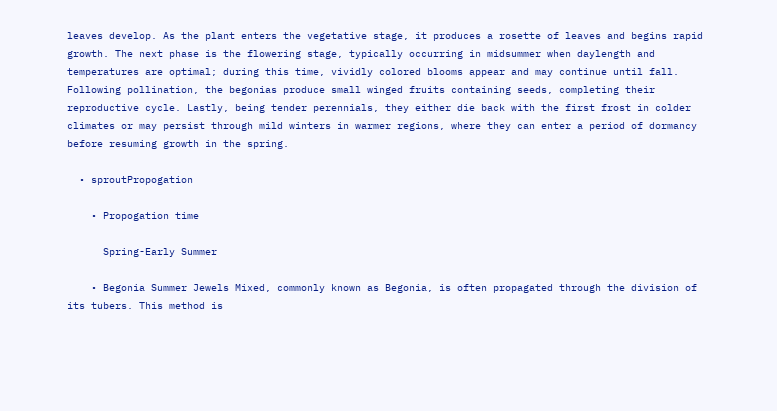leaves develop. As the plant enters the vegetative stage, it produces a rosette of leaves and begins rapid growth. The next phase is the flowering stage, typically occurring in midsummer when daylength and temperatures are optimal; during this time, vividly colored blooms appear and may continue until fall. Following pollination, the begonias produce small winged fruits containing seeds, completing their reproductive cycle. Lastly, being tender perennials, they either die back with the first frost in colder climates or may persist through mild winters in warmer regions, where they can enter a period of dormancy before resuming growth in the spring.

  • sproutPropogation

    • Propogation time

      Spring-Early Summer

    • Begonia Summer Jewels Mixed, commonly known as Begonia, is often propagated through the division of its tubers. This method is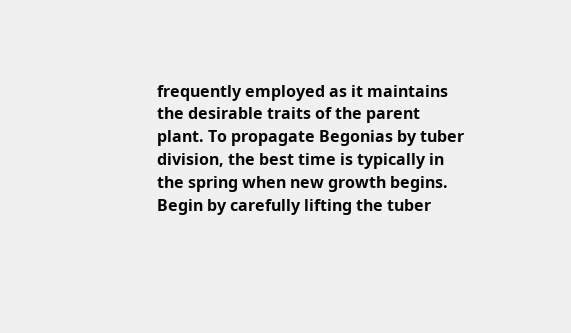frequently employed as it maintains the desirable traits of the parent plant. To propagate Begonias by tuber division, the best time is typically in the spring when new growth begins. Begin by carefully lifting the tuber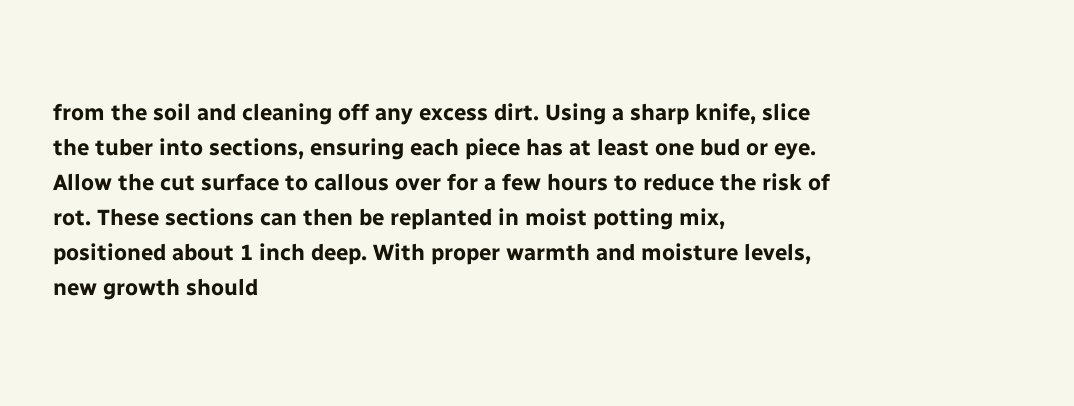from the soil and cleaning off any excess dirt. Using a sharp knife, slice the tuber into sections, ensuring each piece has at least one bud or eye. Allow the cut surface to callous over for a few hours to reduce the risk of rot. These sections can then be replanted in moist potting mix, positioned about 1 inch deep. With proper warmth and moisture levels, new growth should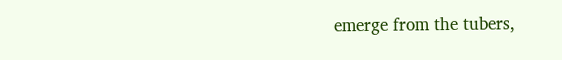emerge from the tubers,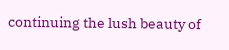continuing the lush beauty of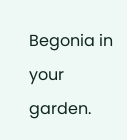Begonia in your garden.